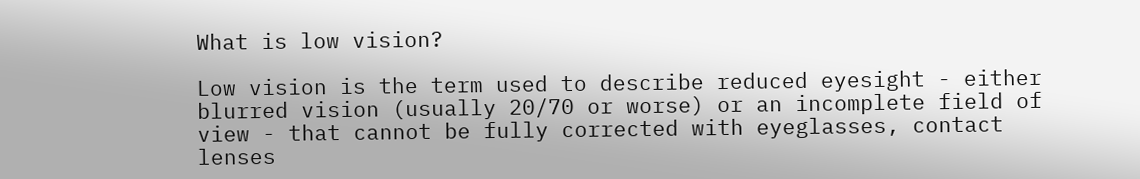What is low vision?

Low vision is the term used to describe reduced eyesight - either blurred vision (usually 20/70 or worse) or an incomplete field of view - that cannot be fully corrected with eyeglasses, contact lenses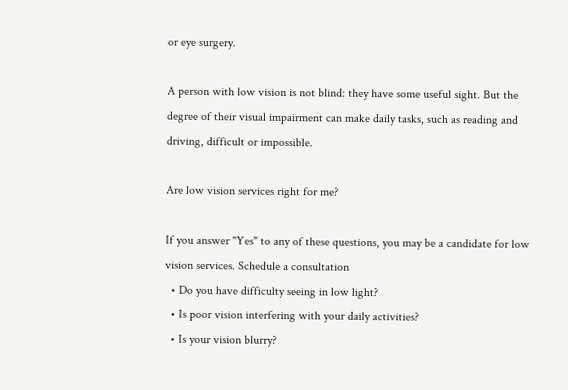or eye surgery.

A person with low vision is not blind: they have some useful sight. But the degree of their visual impairment can make daily tasks, such as reading and driving, difficult or impossible.

Are low vision services right for me?

If you answer "Yes" to any of these questions, you may be a candidate for low vision services. Schedule a consultation
  • Do you have difficulty seeing in low light?
  • Is poor vision interfering with your daily activities?
  • Is your vision blurry?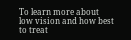To learn more about low vision and how best to treat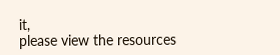it,
please view the resources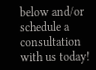below and/or schedule a consultation with us today!